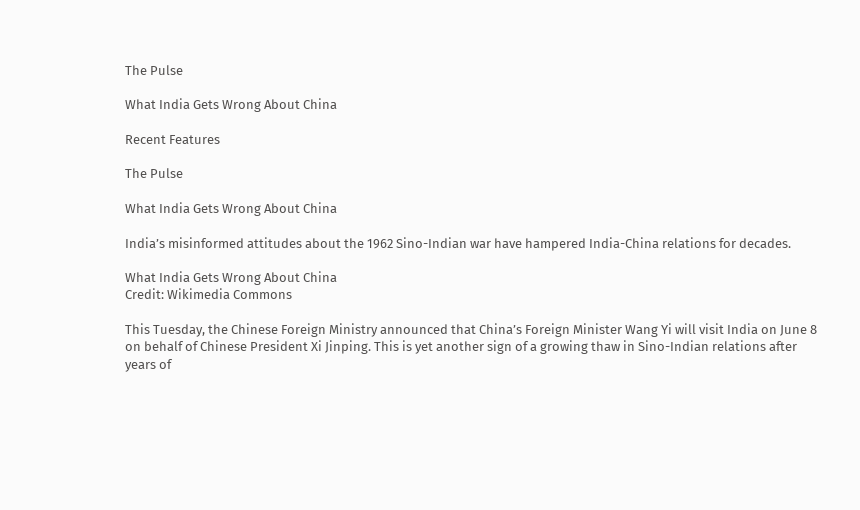The Pulse

What India Gets Wrong About China

Recent Features

The Pulse

What India Gets Wrong About China

India’s misinformed attitudes about the 1962 Sino-Indian war have hampered India-China relations for decades.

What India Gets Wrong About China
Credit: Wikimedia Commons

This Tuesday, the Chinese Foreign Ministry announced that China’s Foreign Minister Wang Yi will visit India on June 8 on behalf of Chinese President Xi Jinping. This is yet another sign of a growing thaw in Sino-Indian relations after years of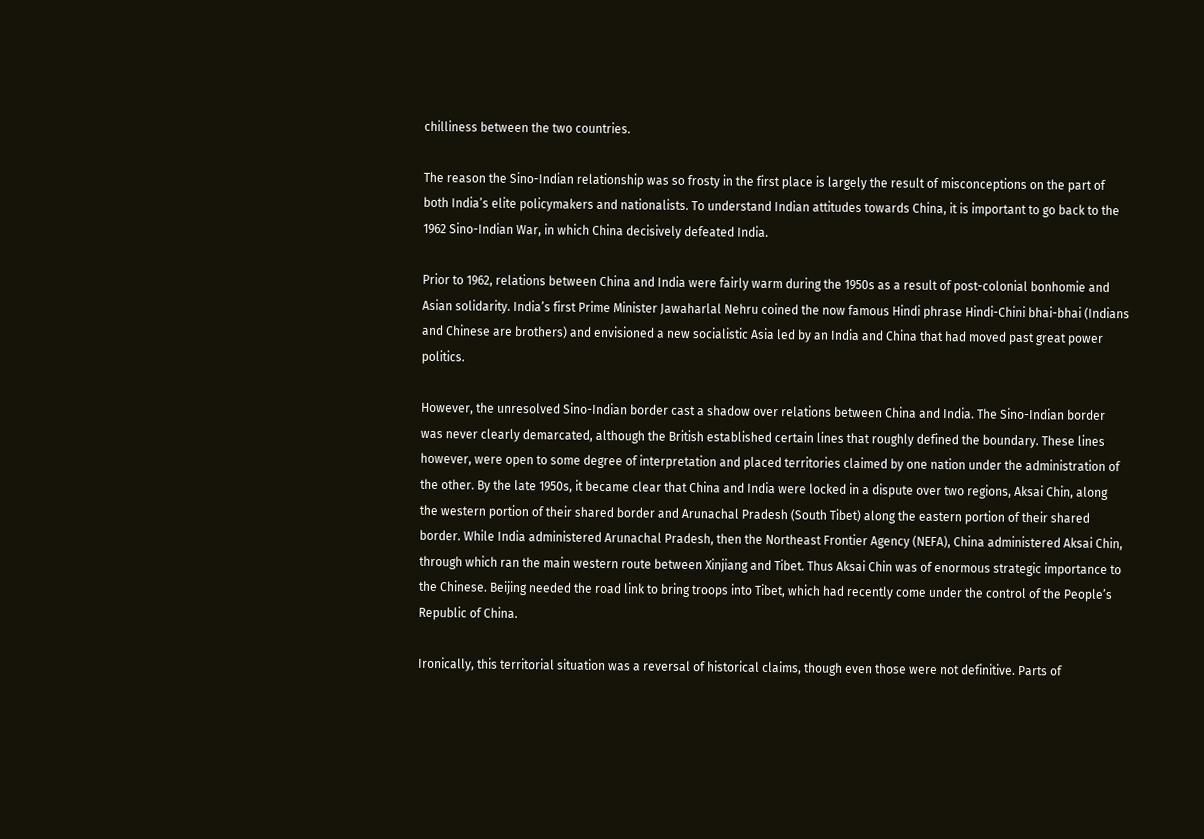chilliness between the two countries.

The reason the Sino-Indian relationship was so frosty in the first place is largely the result of misconceptions on the part of both India’s elite policymakers and nationalists. To understand Indian attitudes towards China, it is important to go back to the 1962 Sino-Indian War, in which China decisively defeated India.

Prior to 1962, relations between China and India were fairly warm during the 1950s as a result of post-colonial bonhomie and Asian solidarity. India’s first Prime Minister Jawaharlal Nehru coined the now famous Hindi phrase Hindi-Chini bhai-bhai (Indians and Chinese are brothers) and envisioned a new socialistic Asia led by an India and China that had moved past great power politics.

However, the unresolved Sino-Indian border cast a shadow over relations between China and India. The Sino-Indian border was never clearly demarcated, although the British established certain lines that roughly defined the boundary. These lines however, were open to some degree of interpretation and placed territories claimed by one nation under the administration of the other. By the late 1950s, it became clear that China and India were locked in a dispute over two regions, Aksai Chin, along the western portion of their shared border and Arunachal Pradesh (South Tibet) along the eastern portion of their shared border. While India administered Arunachal Pradesh, then the Northeast Frontier Agency (NEFA), China administered Aksai Chin, through which ran the main western route between Xinjiang and Tibet. Thus Aksai Chin was of enormous strategic importance to the Chinese. Beijing needed the road link to bring troops into Tibet, which had recently come under the control of the People’s Republic of China.

Ironically, this territorial situation was a reversal of historical claims, though even those were not definitive. Parts of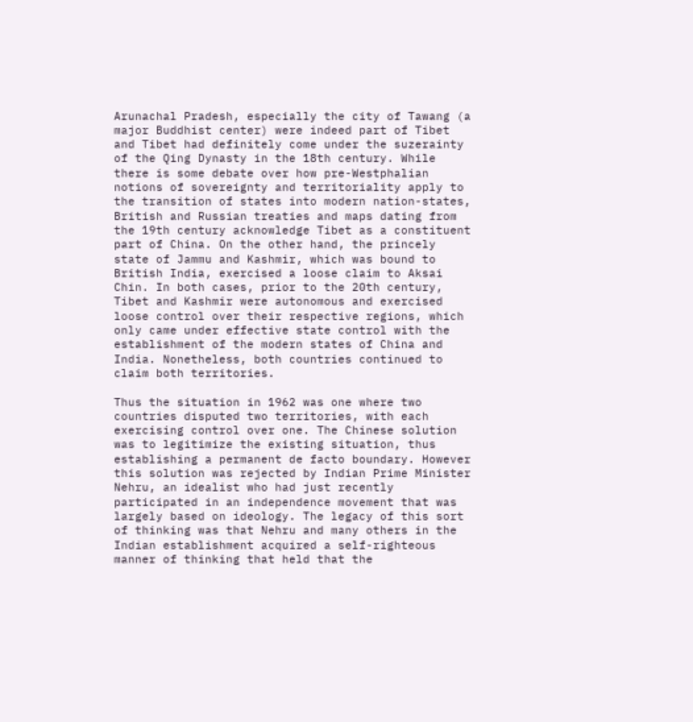Arunachal Pradesh, especially the city of Tawang (a major Buddhist center) were indeed part of Tibet and Tibet had definitely come under the suzerainty of the Qing Dynasty in the 18th century. While there is some debate over how pre-Westphalian notions of sovereignty and territoriality apply to the transition of states into modern nation-states, British and Russian treaties and maps dating from the 19th century acknowledge Tibet as a constituent part of China. On the other hand, the princely state of Jammu and Kashmir, which was bound to British India, exercised a loose claim to Aksai Chin. In both cases, prior to the 20th century, Tibet and Kashmir were autonomous and exercised loose control over their respective regions, which only came under effective state control with the establishment of the modern states of China and India. Nonetheless, both countries continued to claim both territories.

Thus the situation in 1962 was one where two countries disputed two territories, with each exercising control over one. The Chinese solution was to legitimize the existing situation, thus establishing a permanent de facto boundary. However this solution was rejected by Indian Prime Minister Nehru, an idealist who had just recently participated in an independence movement that was largely based on ideology. The legacy of this sort of thinking was that Nehru and many others in the Indian establishment acquired a self-righteous manner of thinking that held that the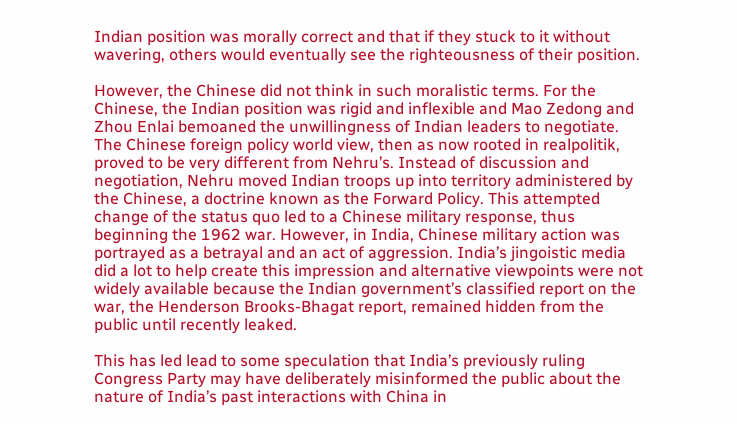Indian position was morally correct and that if they stuck to it without wavering, others would eventually see the righteousness of their position.

However, the Chinese did not think in such moralistic terms. For the Chinese, the Indian position was rigid and inflexible and Mao Zedong and Zhou Enlai bemoaned the unwillingness of Indian leaders to negotiate. The Chinese foreign policy world view, then as now rooted in realpolitik, proved to be very different from Nehru’s. Instead of discussion and negotiation, Nehru moved Indian troops up into territory administered by the Chinese, a doctrine known as the Forward Policy. This attempted change of the status quo led to a Chinese military response, thus beginning the 1962 war. However, in India, Chinese military action was portrayed as a betrayal and an act of aggression. India’s jingoistic media did a lot to help create this impression and alternative viewpoints were not widely available because the Indian government’s classified report on the war, the Henderson Brooks-Bhagat report, remained hidden from the public until recently leaked.

This has led lead to some speculation that India’s previously ruling Congress Party may have deliberately misinformed the public about the nature of India’s past interactions with China in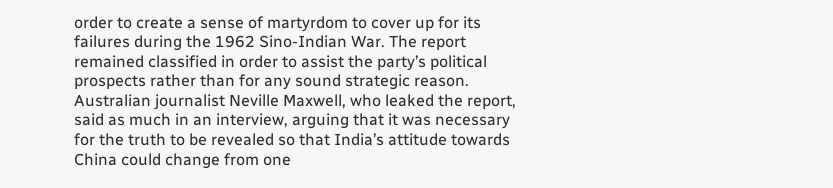order to create a sense of martyrdom to cover up for its failures during the 1962 Sino-Indian War. The report remained classified in order to assist the party’s political prospects rather than for any sound strategic reason. Australian journalist Neville Maxwell, who leaked the report, said as much in an interview, arguing that it was necessary for the truth to be revealed so that India’s attitude towards China could change from one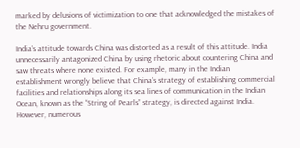marked by delusions of victimization to one that acknowledged the mistakes of the Nehru government.

India’s attitude towards China was distorted as a result of this attitude. India unnecessarily antagonized China by using rhetoric about countering China and saw threats where none existed. For example, many in the Indian establishment wrongly believe that China’s strategy of establishing commercial facilities and relationships along its sea lines of communication in the Indian Ocean, known as the “String of Pearls” strategy, is directed against India. However, numerous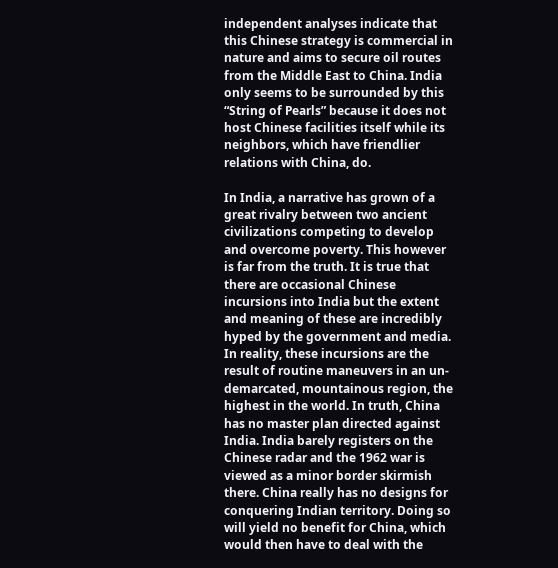independent analyses indicate that this Chinese strategy is commercial in nature and aims to secure oil routes from the Middle East to China. India only seems to be surrounded by this “String of Pearls” because it does not host Chinese facilities itself while its neighbors, which have friendlier relations with China, do.

In India, a narrative has grown of a great rivalry between two ancient civilizations competing to develop and overcome poverty. This however is far from the truth. It is true that there are occasional Chinese incursions into India but the extent and meaning of these are incredibly hyped by the government and media. In reality, these incursions are the result of routine maneuvers in an un-demarcated, mountainous region, the highest in the world. In truth, China has no master plan directed against India. India barely registers on the Chinese radar and the 1962 war is viewed as a minor border skirmish there. China really has no designs for conquering Indian territory. Doing so will yield no benefit for China, which would then have to deal with the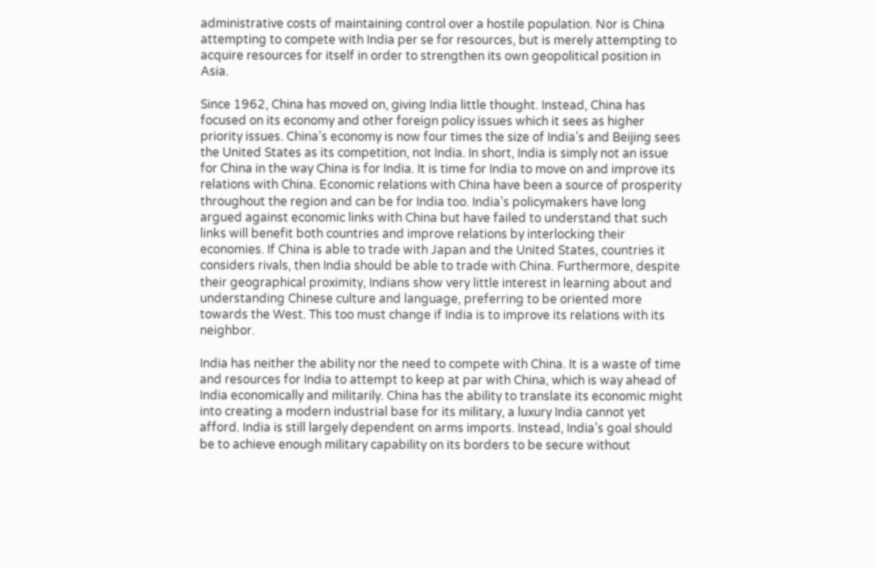administrative costs of maintaining control over a hostile population. Nor is China attempting to compete with India per se for resources, but is merely attempting to acquire resources for itself in order to strengthen its own geopolitical position in Asia.

Since 1962, China has moved on, giving India little thought. Instead, China has focused on its economy and other foreign policy issues which it sees as higher priority issues. China’s economy is now four times the size of India’s and Beijing sees the United States as its competition, not India. In short, India is simply not an issue for China in the way China is for India. It is time for India to move on and improve its relations with China. Economic relations with China have been a source of prosperity throughout the region and can be for India too. India’s policymakers have long argued against economic links with China but have failed to understand that such links will benefit both countries and improve relations by interlocking their economies. If China is able to trade with Japan and the United States, countries it considers rivals, then India should be able to trade with China. Furthermore, despite their geographical proximity, Indians show very little interest in learning about and understanding Chinese culture and language, preferring to be oriented more towards the West. This too must change if India is to improve its relations with its neighbor.

India has neither the ability nor the need to compete with China. It is a waste of time and resources for India to attempt to keep at par with China, which is way ahead of India economically and militarily. China has the ability to translate its economic might into creating a modern industrial base for its military, a luxury India cannot yet afford. India is still largely dependent on arms imports. Instead, India’s goal should be to achieve enough military capability on its borders to be secure without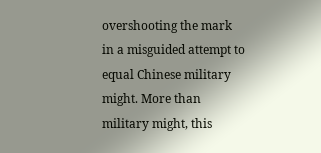overshooting the mark in a misguided attempt to equal Chinese military might. More than military might, this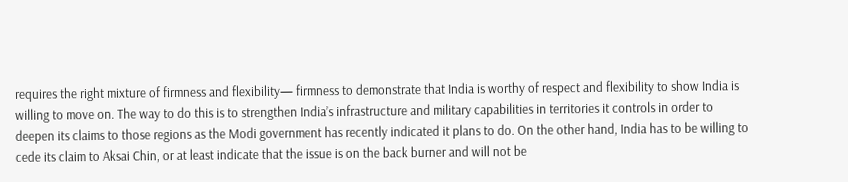requires the right mixture of firmness and flexibility— firmness to demonstrate that India is worthy of respect and flexibility to show India is willing to move on. The way to do this is to strengthen India’s infrastructure and military capabilities in territories it controls in order to deepen its claims to those regions as the Modi government has recently indicated it plans to do. On the other hand, India has to be willing to cede its claim to Aksai Chin, or at least indicate that the issue is on the back burner and will not be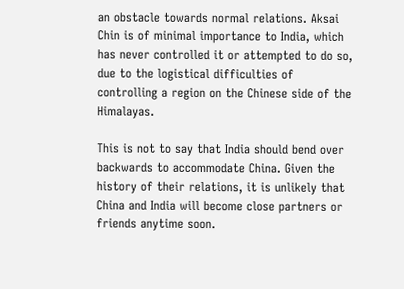an obstacle towards normal relations. Aksai Chin is of minimal importance to India, which has never controlled it or attempted to do so, due to the logistical difficulties of controlling a region on the Chinese side of the Himalayas.

This is not to say that India should bend over backwards to accommodate China. Given the history of their relations, it is unlikely that China and India will become close partners or friends anytime soon.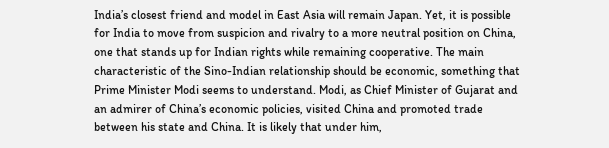India’s closest friend and model in East Asia will remain Japan. Yet, it is possible for India to move from suspicion and rivalry to a more neutral position on China, one that stands up for Indian rights while remaining cooperative. The main characteristic of the Sino-Indian relationship should be economic, something that Prime Minister Modi seems to understand. Modi, as Chief Minister of Gujarat and an admirer of China’s economic policies, visited China and promoted trade between his state and China. It is likely that under him,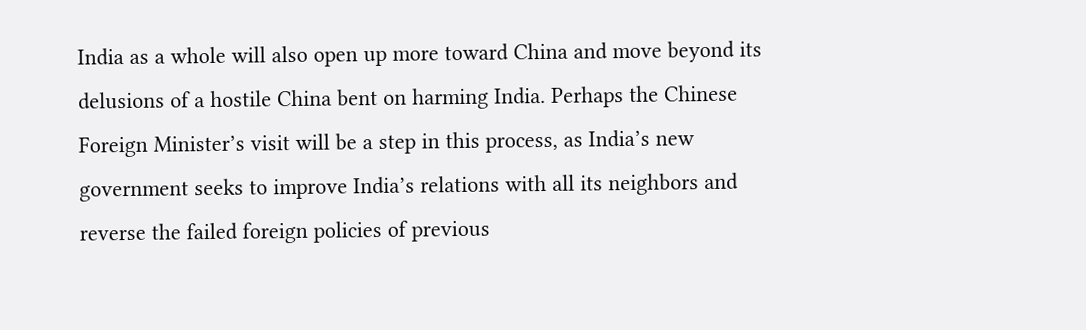India as a whole will also open up more toward China and move beyond its delusions of a hostile China bent on harming India. Perhaps the Chinese Foreign Minister’s visit will be a step in this process, as India’s new government seeks to improve India’s relations with all its neighbors and reverse the failed foreign policies of previous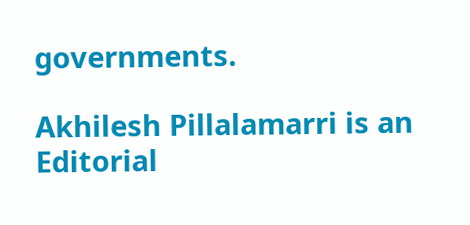governments.

Akhilesh Pillalamarri is an Editorial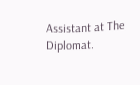Assistant at The Diplomat.